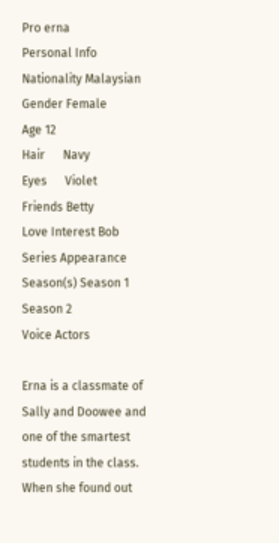Pro erna
Personal Info
Nationality Malaysian
Gender Female
Age 12
Hair      Navy
Eyes      Violet
Friends Betty
Love Interest Bob
Series Appearance
Season(s) Season 1
Season 2
Voice Actors

Erna is a classmate of Sally and Doowee and one of the smartest students in the class. When she found out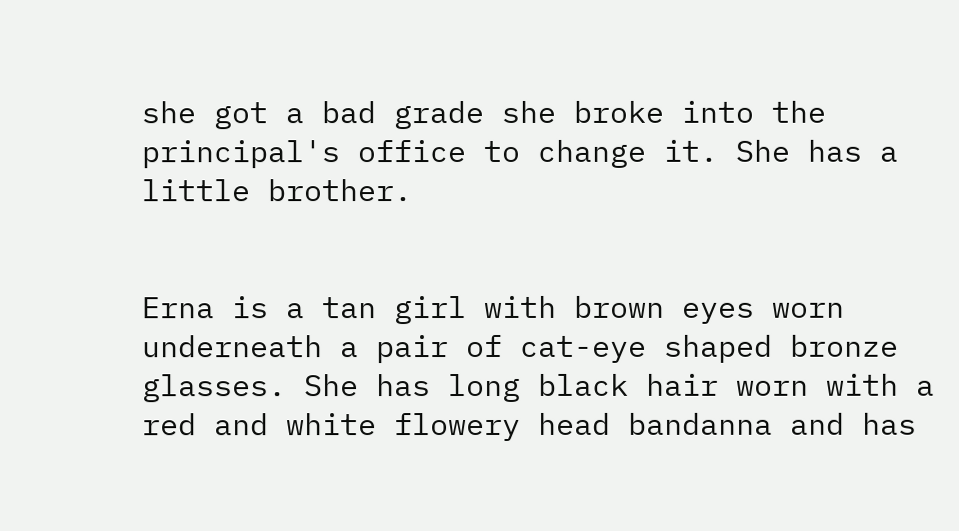she got a bad grade she broke into the principal's office to change it. She has a little brother.


Erna is a tan girl with brown eyes worn underneath a pair of cat-eye shaped bronze glasses. She has long black hair worn with a red and white flowery head bandanna and has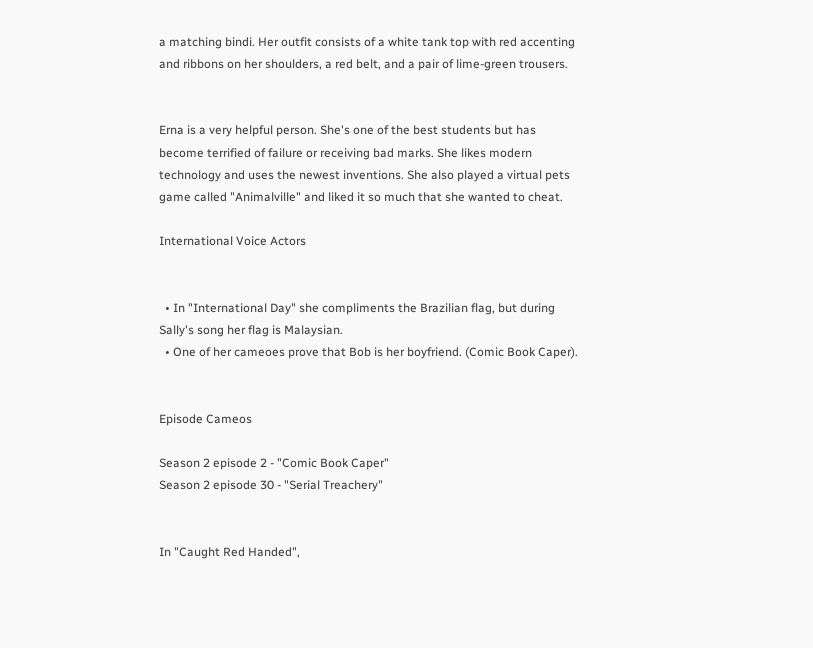a matching bindi. Her outfit consists of a white tank top with red accenting and ribbons on her shoulders, a red belt, and a pair of lime-green trousers.


Erna is a very helpful person. She's one of the best students but has become terrified of failure or receiving bad marks. She likes modern technology and uses the newest inventions. She also played a virtual pets game called "Animalville" and liked it so much that she wanted to cheat.

International Voice Actors


  • In "International Day" she compliments the Brazilian flag, but during Sally's song her flag is Malaysian.
  • One of her cameoes prove that Bob is her boyfriend. (Comic Book Caper).


Episode Cameos

Season 2 episode 2 - "Comic Book Caper"
Season 2 episode 30 - "Serial Treachery"


In "Caught Red Handed",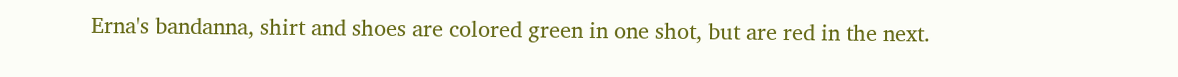Erna's bandanna, shirt and shoes are colored green in one shot, but are red in the next.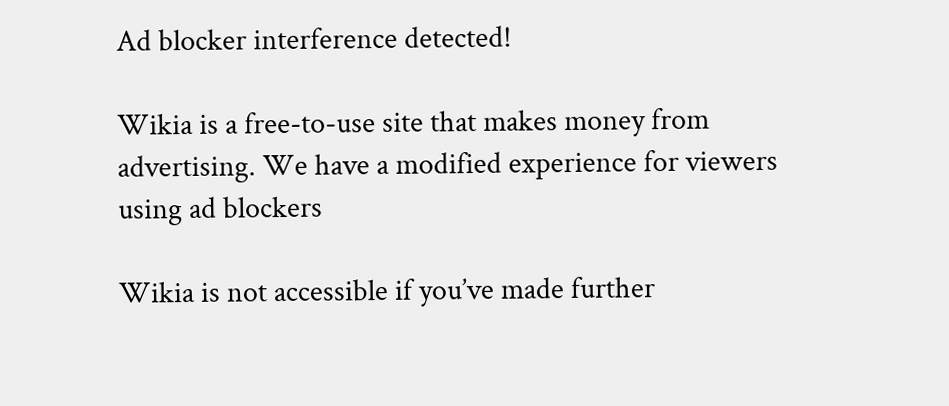Ad blocker interference detected!

Wikia is a free-to-use site that makes money from advertising. We have a modified experience for viewers using ad blockers

Wikia is not accessible if you’ve made further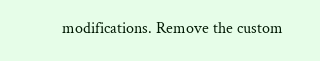modifications. Remove the custom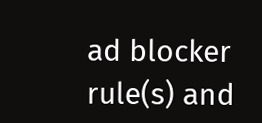ad blocker rule(s) and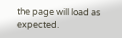the page will load as expected.